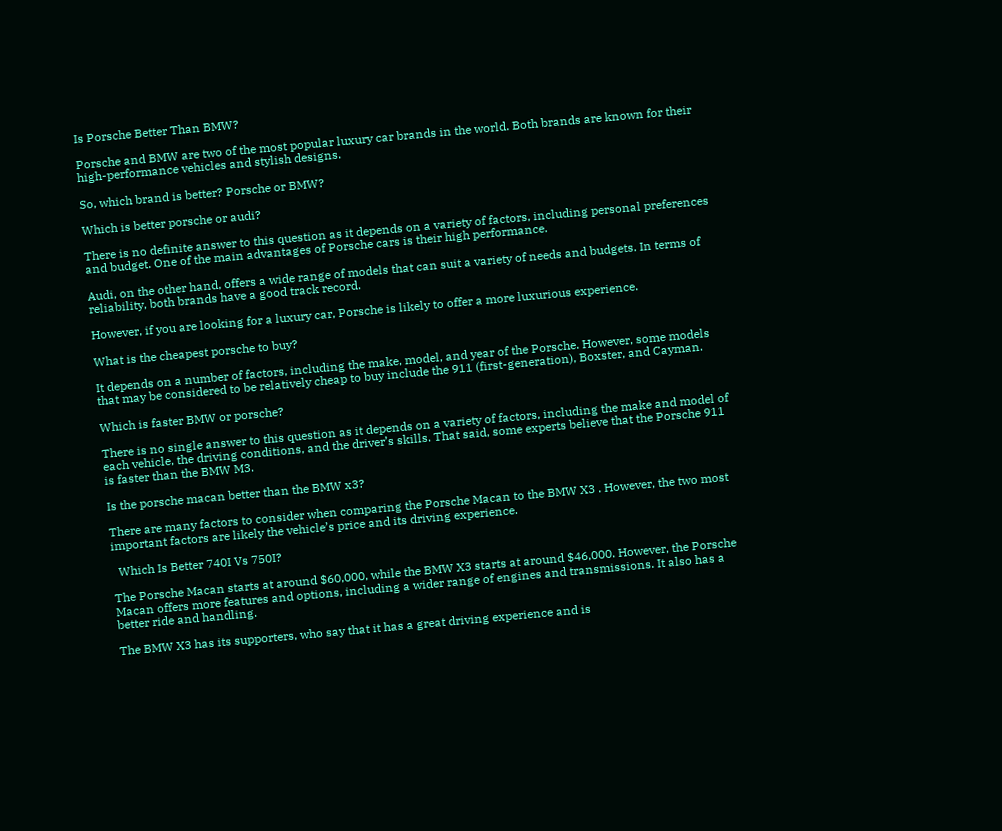Is Porsche Better Than BMW?

Porsche and BMW are two of the most popular luxury car brands in the world. Both brands are known for their high-performance vehicles and stylish designs.

So, which brand is better? Porsche or BMW?

Which is better porsche or audi?

There is no definite answer to this question as it depends on a variety of factors, including personal preferences and budget. One of the main advantages of Porsche cars is their high performance.

Audi, on the other hand, offers a wide range of models that can suit a variety of needs and budgets. In terms of reliability, both brands have a good track record.

However, if you are looking for a luxury car, Porsche is likely to offer a more luxurious experience.

What is the cheapest porsche to buy?

It depends on a number of factors, including the make, model, and year of the Porsche. However, some models that may be considered to be relatively cheap to buy include the 911 (first-generation), Boxster, and Cayman.

Which is faster BMW or porsche?

There is no single answer to this question as it depends on a variety of factors, including the make and model of each vehicle, the driving conditions, and the driver’s skills. That said, some experts believe that the Porsche 911 is faster than the BMW M3.

Is the porsche macan better than the BMW x3?

There are many factors to consider when comparing the Porsche Macan to the BMW X3 . However, the two most important factors are likely the vehicle’s price and its driving experience.

  Which Is Better 740I Vs 750I?

The Porsche Macan starts at around $60,000, while the BMW X3 starts at around $46,000. However, the Porsche Macan offers more features and options, including a wider range of engines and transmissions. It also has a better ride and handling.

The BMW X3 has its supporters, who say that it has a great driving experience and is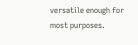versatile enough for most purposes.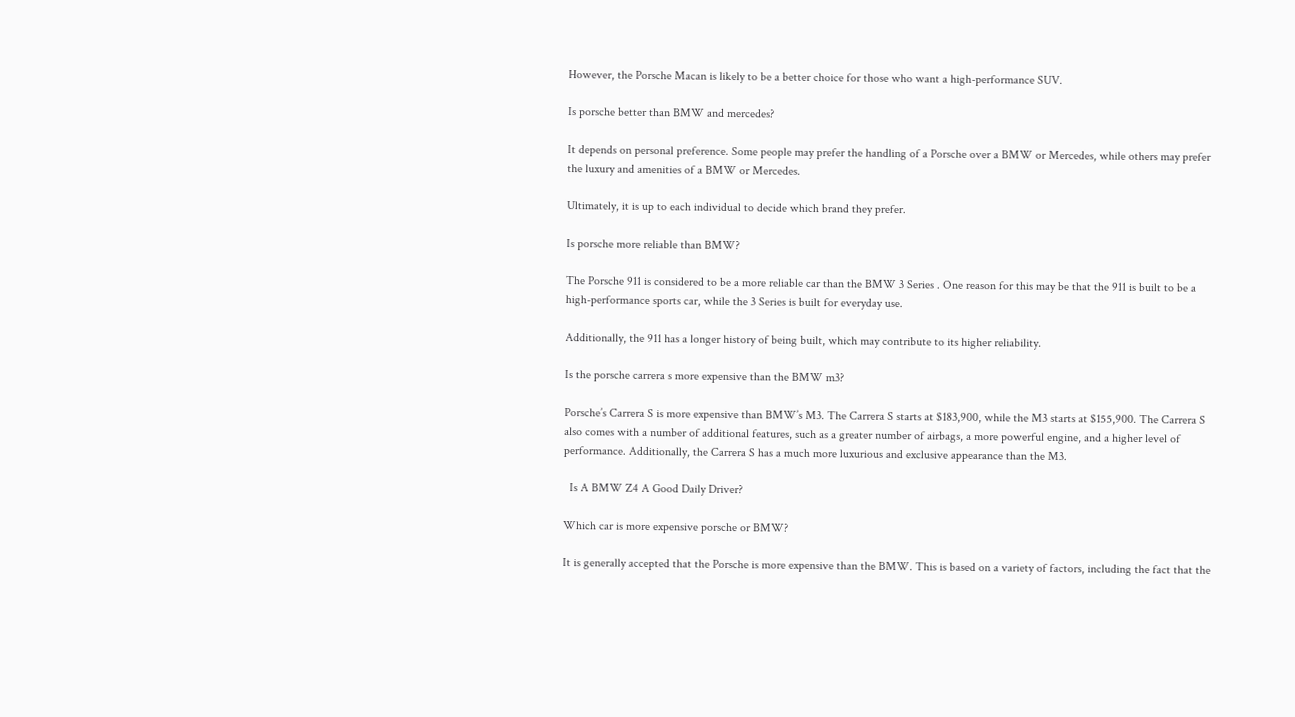However, the Porsche Macan is likely to be a better choice for those who want a high-performance SUV.

Is porsche better than BMW and mercedes?

It depends on personal preference. Some people may prefer the handling of a Porsche over a BMW or Mercedes, while others may prefer the luxury and amenities of a BMW or Mercedes.

Ultimately, it is up to each individual to decide which brand they prefer.

Is porsche more reliable than BMW?

The Porsche 911 is considered to be a more reliable car than the BMW 3 Series . One reason for this may be that the 911 is built to be a high-performance sports car, while the 3 Series is built for everyday use.

Additionally, the 911 has a longer history of being built, which may contribute to its higher reliability.

Is the porsche carrera s more expensive than the BMW m3?

Porsche’s Carrera S is more expensive than BMW’s M3. The Carrera S starts at $183,900, while the M3 starts at $155,900. The Carrera S also comes with a number of additional features, such as a greater number of airbags, a more powerful engine, and a higher level of performance. Additionally, the Carrera S has a much more luxurious and exclusive appearance than the M3.

  Is A BMW Z4 A Good Daily Driver?

Which car is more expensive porsche or BMW?

It is generally accepted that the Porsche is more expensive than the BMW. This is based on a variety of factors, including the fact that the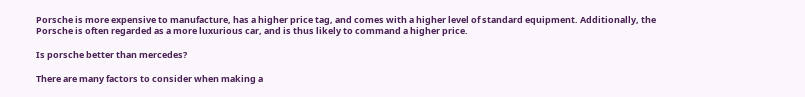Porsche is more expensive to manufacture, has a higher price tag, and comes with a higher level of standard equipment. Additionally, the Porsche is often regarded as a more luxurious car, and is thus likely to command a higher price.

Is porsche better than mercedes?

There are many factors to consider when making a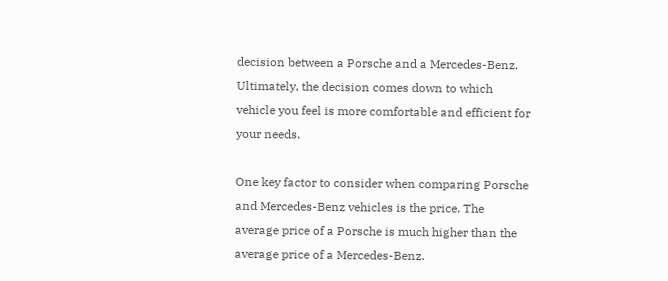decision between a Porsche and a Mercedes-Benz. Ultimately, the decision comes down to which vehicle you feel is more comfortable and efficient for your needs.

One key factor to consider when comparing Porsche and Mercedes-Benz vehicles is the price. The average price of a Porsche is much higher than the average price of a Mercedes-Benz.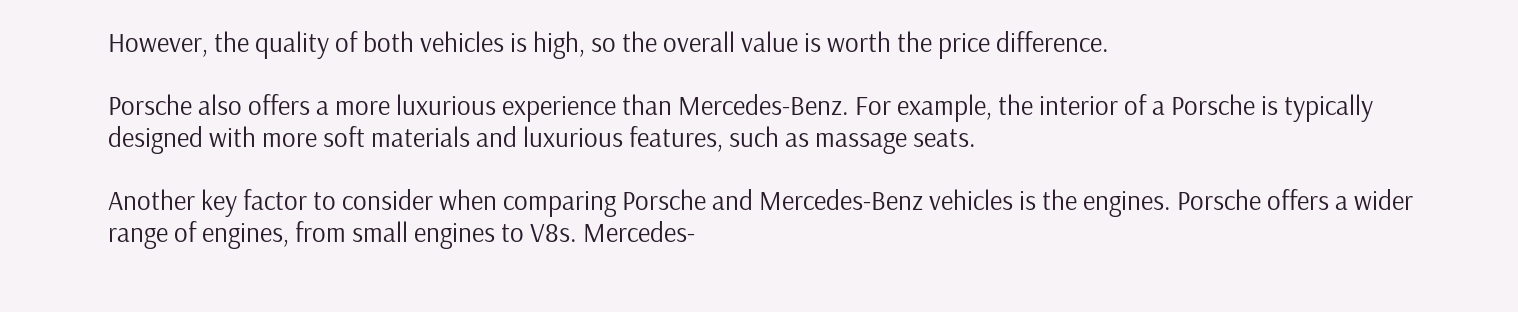However, the quality of both vehicles is high, so the overall value is worth the price difference.

Porsche also offers a more luxurious experience than Mercedes-Benz. For example, the interior of a Porsche is typically designed with more soft materials and luxurious features, such as massage seats.

Another key factor to consider when comparing Porsche and Mercedes-Benz vehicles is the engines. Porsche offers a wider range of engines, from small engines to V8s. Mercedes-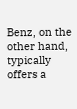Benz, on the other hand, typically offers a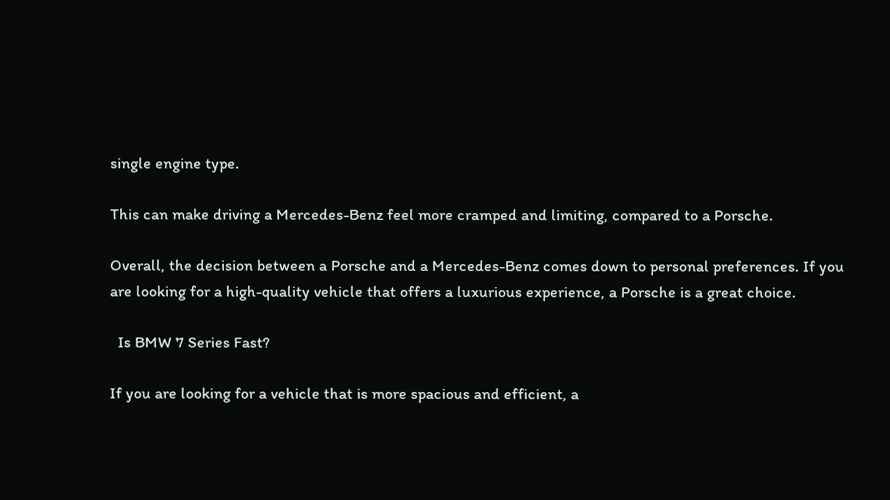single engine type.

This can make driving a Mercedes-Benz feel more cramped and limiting, compared to a Porsche.

Overall, the decision between a Porsche and a Mercedes-Benz comes down to personal preferences. If you are looking for a high-quality vehicle that offers a luxurious experience, a Porsche is a great choice.

  Is BMW 7 Series Fast?

If you are looking for a vehicle that is more spacious and efficient, a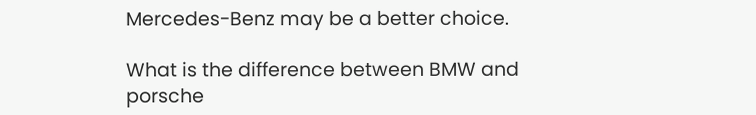Mercedes-Benz may be a better choice.

What is the difference between BMW and porsche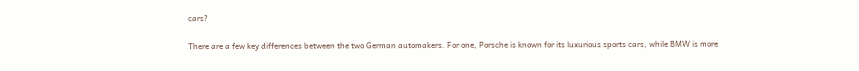cars?

There are a few key differences between the two German automakers. For one, Porsche is known for its luxurious sports cars, while BMW is more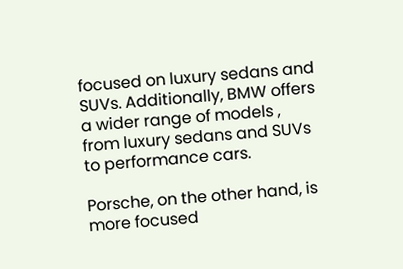focused on luxury sedans and SUVs. Additionally, BMW offers a wider range of models , from luxury sedans and SUVs to performance cars.

Porsche, on the other hand, is more focused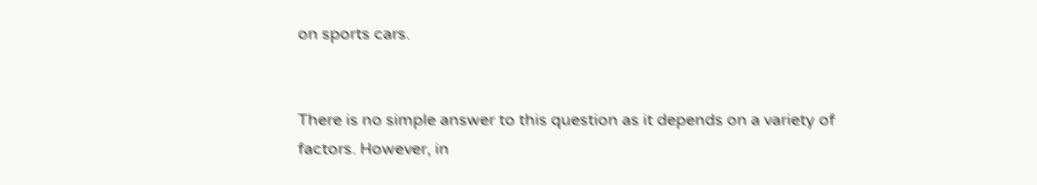on sports cars.


There is no simple answer to this question as it depends on a variety of factors. However, in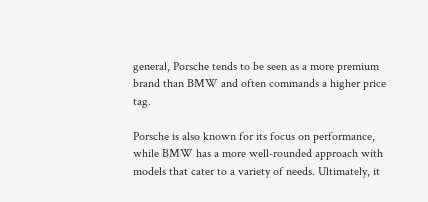general, Porsche tends to be seen as a more premium brand than BMW and often commands a higher price tag.

Porsche is also known for its focus on performance, while BMW has a more well-rounded approach with models that cater to a variety of needs. Ultimately, it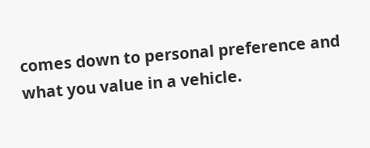comes down to personal preference and what you value in a vehicle.